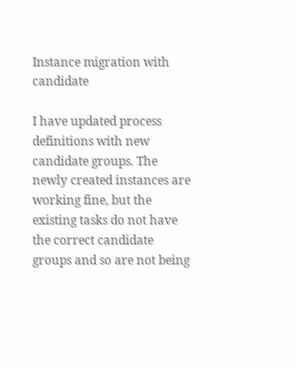Instance migration with candidate

I have updated process definitions with new candidate groups. The newly created instances are working fine, but the existing tasks do not have the correct candidate groups and so are not being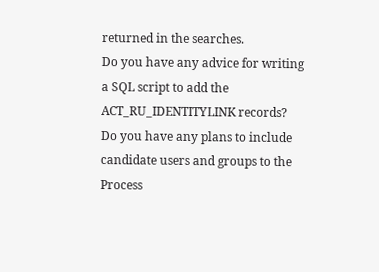returned in the searches.
Do you have any advice for writing a SQL script to add the ACT_RU_IDENTITYLINK records?
Do you have any plans to include candidate users and groups to the Process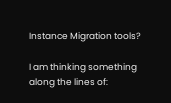Instance Migration tools?

I am thinking something along the lines of: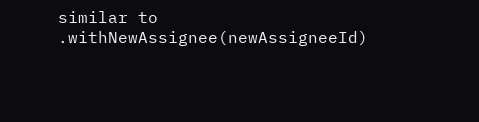similar to .withNewAssignee(newAssigneeId)